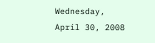Wednesday, April 30, 2008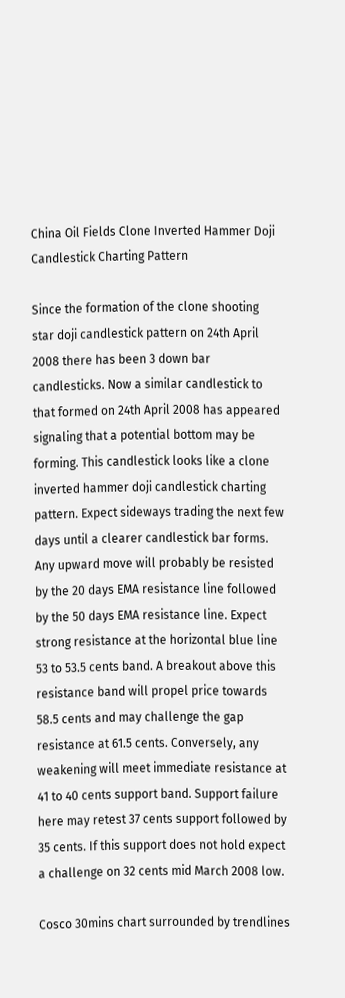China Oil Fields Clone Inverted Hammer Doji Candlestick Charting Pattern

Since the formation of the clone shooting star doji candlestick pattern on 24th April 2008 there has been 3 down bar candlesticks. Now a similar candlestick to that formed on 24th April 2008 has appeared signaling that a potential bottom may be forming. This candlestick looks like a clone inverted hammer doji candlestick charting pattern. Expect sideways trading the next few days until a clearer candlestick bar forms. Any upward move will probably be resisted by the 20 days EMA resistance line followed by the 50 days EMA resistance line. Expect strong resistance at the horizontal blue line 53 to 53.5 cents band. A breakout above this resistance band will propel price towards 58.5 cents and may challenge the gap resistance at 61.5 cents. Conversely, any weakening will meet immediate resistance at 41 to 40 cents support band. Support failure here may retest 37 cents support followed by 35 cents. If this support does not hold expect a challenge on 32 cents mid March 2008 low.

Cosco 30mins chart surrounded by trendlines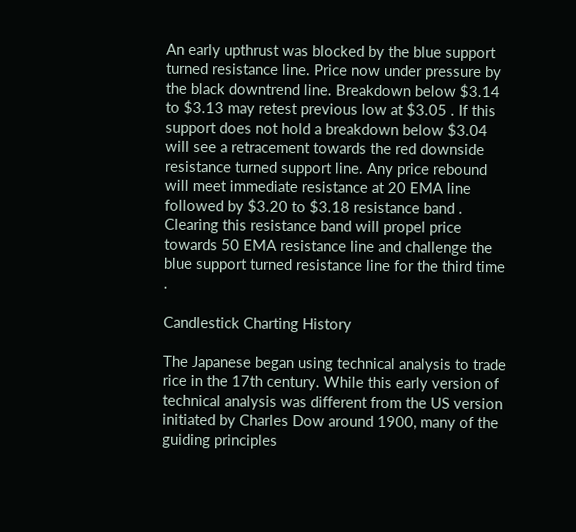An early upthrust was blocked by the blue support turned resistance line. Price now under pressure by the black downtrend line. Breakdown below $3.14 to $3.13 may retest previous low at $3.05 . If this support does not hold a breakdown below $3.04 will see a retracement towards the red downside resistance turned support line. Any price rebound will meet immediate resistance at 20 EMA line followed by $3.20 to $3.18 resistance band . Clearing this resistance band will propel price towards 50 EMA resistance line and challenge the blue support turned resistance line for the third time .

Candlestick Charting History

The Japanese began using technical analysis to trade rice in the 17th century. While this early version of technical analysis was different from the US version initiated by Charles Dow around 1900, many of the guiding principles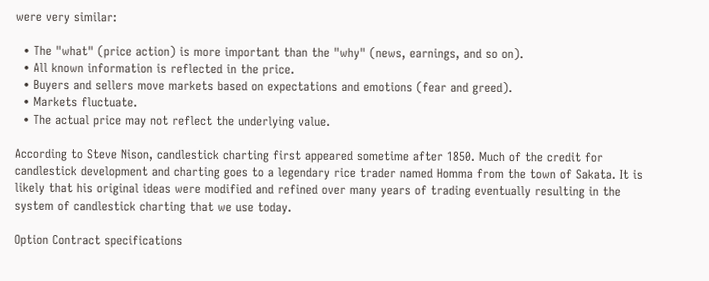were very similar:

  • The "what" (price action) is more important than the "why" (news, earnings, and so on).
  • All known information is reflected in the price.
  • Buyers and sellers move markets based on expectations and emotions (fear and greed).
  • Markets fluctuate.
  • The actual price may not reflect the underlying value.

According to Steve Nison, candlestick charting first appeared sometime after 1850. Much of the credit for candlestick development and charting goes to a legendary rice trader named Homma from the town of Sakata. It is likely that his original ideas were modified and refined over many years of trading eventually resulting in the system of candlestick charting that we use today.

Option Contract specifications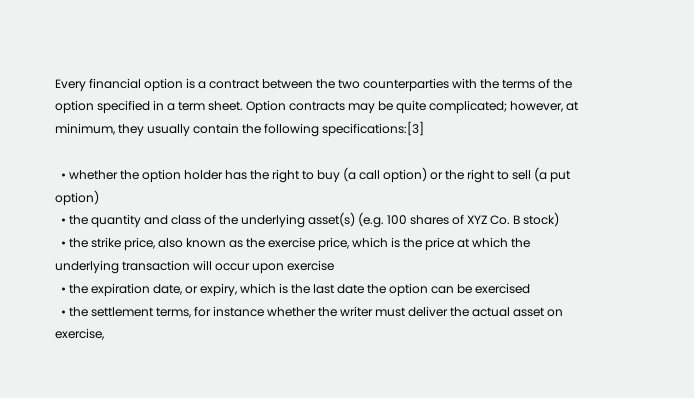Every financial option is a contract between the two counterparties with the terms of the option specified in a term sheet. Option contracts may be quite complicated; however, at minimum, they usually contain the following specifications:[3]

  • whether the option holder has the right to buy (a call option) or the right to sell (a put option)
  • the quantity and class of the underlying asset(s) (e.g. 100 shares of XYZ Co. B stock)
  • the strike price, also known as the exercise price, which is the price at which the underlying transaction will occur upon exercise
  • the expiration date, or expiry, which is the last date the option can be exercised
  • the settlement terms, for instance whether the writer must deliver the actual asset on exercise,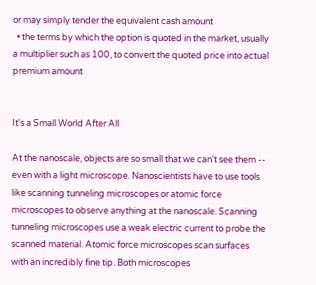or may simply tender the equivalent cash amount
  • the terms by which the option is quoted in the market, usually a multiplier such as 100, to convert the quoted price into actual premium amount


It's a Small World After All

At the nanoscale, objects are so small that we can't see them -- even with a light microscope. Nanoscientists have to use tools like scanning tunneling microscopes or atomic force microscopes to observe anything at the nanoscale. Scanning tunneling microscopes use a weak electric current to probe the scanned material. Atomic force microscopes scan surfaces with an incredibly fine tip. Both microscopes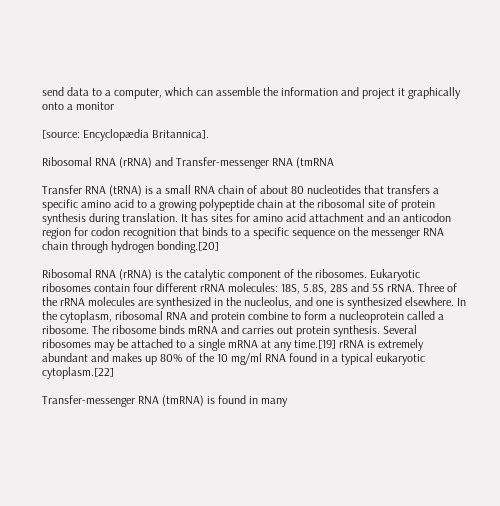send data to a computer, which can assemble the information and project it graphically onto a monitor

[source: Encyclopædia Britannica].

Ribosomal RNA (rRNA) and Transfer-messenger RNA (tmRNA

Transfer RNA (tRNA) is a small RNA chain of about 80 nucleotides that transfers a specific amino acid to a growing polypeptide chain at the ribosomal site of protein synthesis during translation. It has sites for amino acid attachment and an anticodon region for codon recognition that binds to a specific sequence on the messenger RNA chain through hydrogen bonding.[20]

Ribosomal RNA (rRNA) is the catalytic component of the ribosomes. Eukaryotic ribosomes contain four different rRNA molecules: 18S, 5.8S, 28S and 5S rRNA. Three of the rRNA molecules are synthesized in the nucleolus, and one is synthesized elsewhere. In the cytoplasm, ribosomal RNA and protein combine to form a nucleoprotein called a ribosome. The ribosome binds mRNA and carries out protein synthesis. Several ribosomes may be attached to a single mRNA at any time.[19] rRNA is extremely abundant and makes up 80% of the 10 mg/ml RNA found in a typical eukaryotic cytoplasm.[22]

Transfer-messenger RNA (tmRNA) is found in many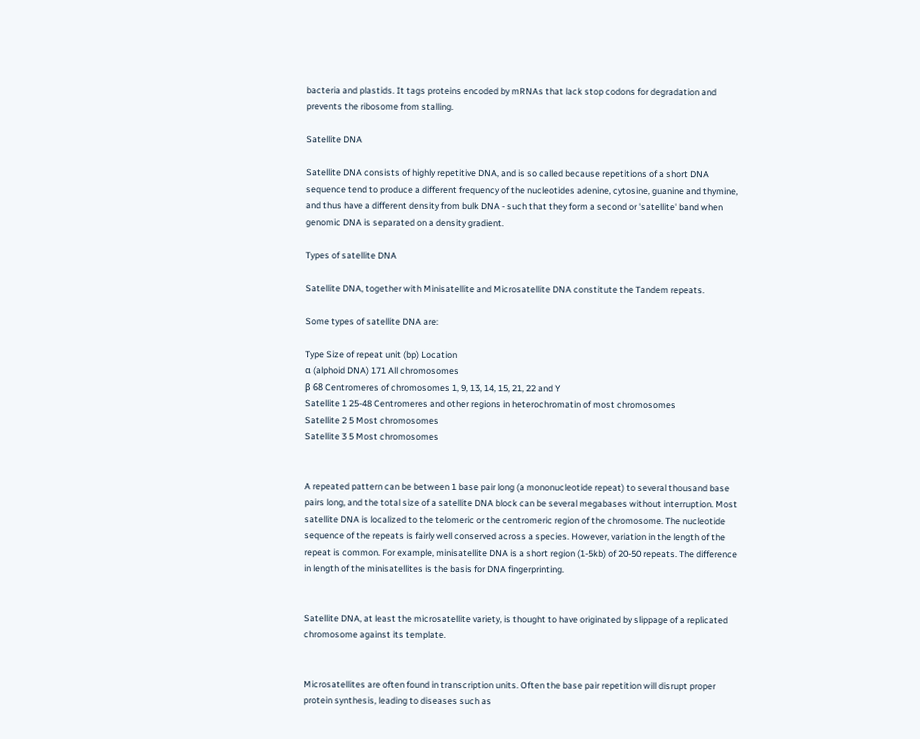bacteria and plastids. It tags proteins encoded by mRNAs that lack stop codons for degradation and prevents the ribosome from stalling.

Satellite DNA

Satellite DNA consists of highly repetitive DNA, and is so called because repetitions of a short DNA sequence tend to produce a different frequency of the nucleotides adenine, cytosine, guanine and thymine, and thus have a different density from bulk DNA - such that they form a second or 'satellite' band when genomic DNA is separated on a density gradient.

Types of satellite DNA

Satellite DNA, together with Minisatellite and Microsatellite DNA constitute the Tandem repeats.

Some types of satellite DNA are:

Type Size of repeat unit (bp) Location
α (alphoid DNA) 171 All chromosomes
β 68 Centromeres of chromosomes 1, 9, 13, 14, 15, 21, 22 and Y
Satellite 1 25-48 Centromeres and other regions in heterochromatin of most chromosomes
Satellite 2 5 Most chromosomes
Satellite 3 5 Most chromosomes


A repeated pattern can be between 1 base pair long (a mononucleotide repeat) to several thousand base pairs long, and the total size of a satellite DNA block can be several megabases without interruption. Most satellite DNA is localized to the telomeric or the centromeric region of the chromosome. The nucleotide sequence of the repeats is fairly well conserved across a species. However, variation in the length of the repeat is common. For example, minisatellite DNA is a short region (1-5kb) of 20-50 repeats. The difference in length of the minisatellites is the basis for DNA fingerprinting.


Satellite DNA, at least the microsatellite variety, is thought to have originated by slippage of a replicated chromosome against its template.


Microsatellites are often found in transcription units. Often the base pair repetition will disrupt proper protein synthesis, leading to diseases such as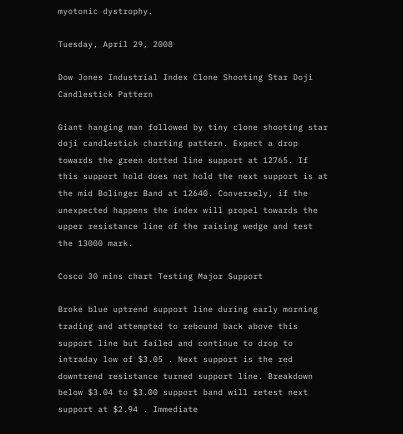myotonic dystrophy.

Tuesday, April 29, 2008

Dow Jones Industrial Index Clone Shooting Star Doji Candlestick Pattern

Giant hanging man followed by tiny clone shooting star doji candlestick charting pattern. Expect a drop towards the green dotted line support at 12765. If this support hold does not hold the next support is at the mid Bolinger Band at 12640. Conversely, if the unexpected happens the index will propel towards the upper resistance line of the raising wedge and test the 13000 mark.

Cosco 30 mins chart Testing Major Support

Broke blue uptrend support line during early morning trading and attempted to rebound back above this support line but failed and continue to drop to intraday low of $3.05 . Next support is the red downtrend resistance turned support line. Breakdown below $3.04 to $3.00 support band will retest next support at $2.94 . Immediate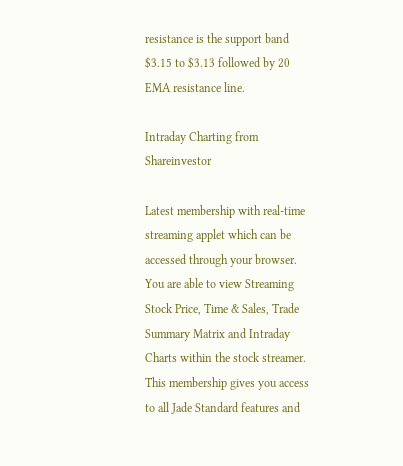resistance is the support band $3.15 to $3.13 followed by 20 EMA resistance line.

Intraday Charting from Shareinvestor

Latest membership with real-time streaming applet which can be accessed through your browser. You are able to view Streaming Stock Price, Time & Sales, Trade Summary Matrix and Intraday Charts within the stock streamer. This membership gives you access to all Jade Standard features and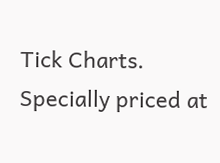Tick Charts. Specially priced at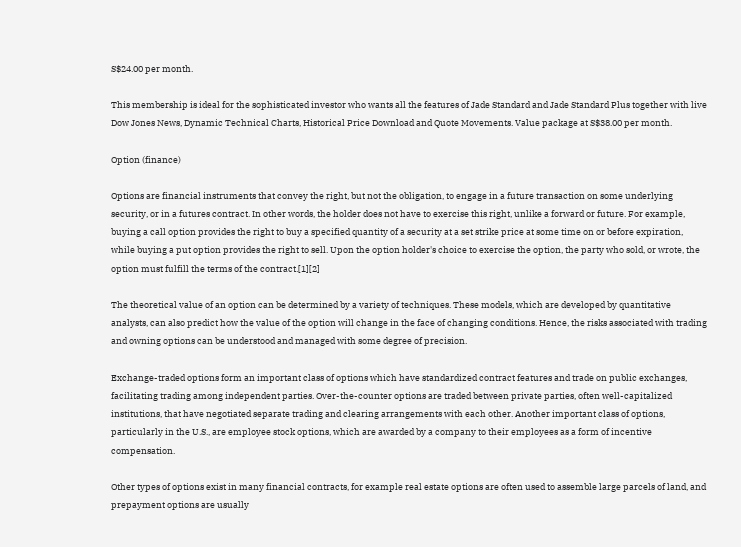S$24.00 per month.

This membership is ideal for the sophisticated investor who wants all the features of Jade Standard and Jade Standard Plus together with live Dow Jones News, Dynamic Technical Charts, Historical Price Download and Quote Movements. Value package at S$38.00 per month.

Option (finance)

Options are financial instruments that convey the right, but not the obligation, to engage in a future transaction on some underlying security, or in a futures contract. In other words, the holder does not have to exercise this right, unlike a forward or future. For example, buying a call option provides the right to buy a specified quantity of a security at a set strike price at some time on or before expiration, while buying a put option provides the right to sell. Upon the option holder's choice to exercise the option, the party who sold, or wrote, the option must fulfill the terms of the contract.[1][2]

The theoretical value of an option can be determined by a variety of techniques. These models, which are developed by quantitative analysts, can also predict how the value of the option will change in the face of changing conditions. Hence, the risks associated with trading and owning options can be understood and managed with some degree of precision.

Exchange-traded options form an important class of options which have standardized contract features and trade on public exchanges, facilitating trading among independent parties. Over-the-counter options are traded between private parties, often well-capitalized institutions, that have negotiated separate trading and clearing arrangements with each other. Another important class of options, particularly in the U.S., are employee stock options, which are awarded by a company to their employees as a form of incentive compensation.

Other types of options exist in many financial contracts, for example real estate options are often used to assemble large parcels of land, and prepayment options are usually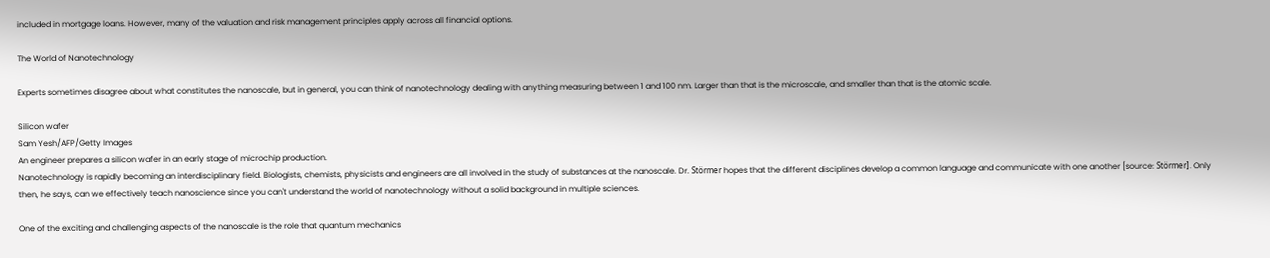included in mortgage loans. However, many of the valuation and risk management principles apply across all financial options.

The World of Nanotechnology

Experts sometimes disagree about what constitutes the nanoscale, but in general, you can think of nanotechnology dealing with anything measuring between 1 and 100 nm. Larger than that is the microscale, and smaller than that is the atomic scale.

Silicon wafer
Sam Yesh/AFP/Getty Images
An engineer prepares a silicon wafer in an early stage of microchip production.
Nanotechnology is rapidly becoming an interdisciplinary field. Biologists, chemists, physicists and engineers are all involved in the study of substances at the nanoscale. Dr. Störmer hopes that the different disciplines develop a common language and communicate with one another [source: Störmer]. Only then, he says, can we effectively teach nanoscience since you can't understand the world of nanotechnology without a solid background in multiple sciences.

One of the exciting and challenging aspects of the nanoscale is the role that quantum mechanics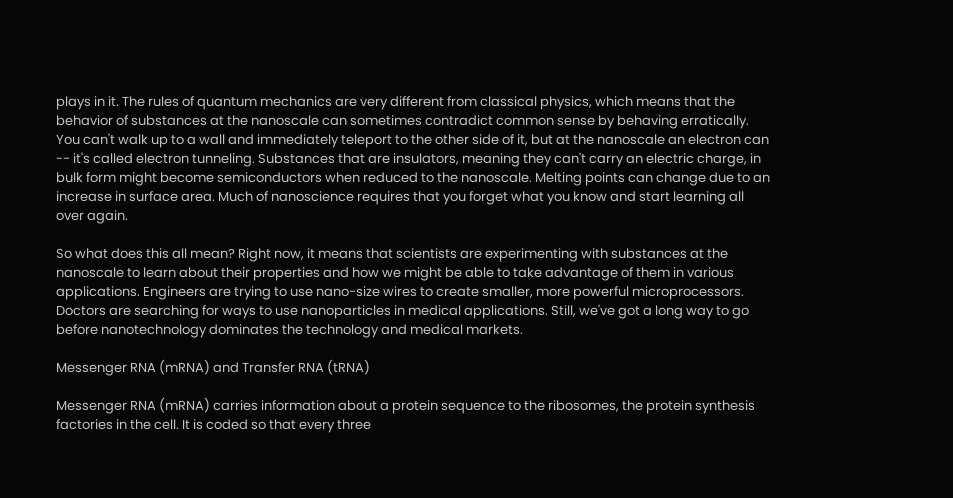plays in it. The rules of quantum mechanics are very different from classical physics, which means that the behavior of substances at the nanoscale can sometimes contradict common sense by behaving erratically. You can't walk up to a wall and immediately teleport to the other side of it, but at the nanoscale an electron can -- it's called electron tunneling. Substances that are insulators, meaning they can't carry an electric charge, in bulk form might become semiconductors when reduced to the nanoscale. Melting points can change due to an increase in surface area. Much of nanoscience requires that you forget what you know and start learning all over again.

So what does this all mean? Right now, it means that scientists are experimenting with substances at the nanoscale to learn about their properties and how we might be able to take advantage of them in various applications. Engineers are trying to use nano-size wires to create smaller, more powerful microprocessors. Doctors are searching for ways to use nanoparticles in medical applications. Still, we've got a long way to go before nanotechnology dominates the technology and medical markets.

Messenger RNA (mRNA) and Transfer RNA (tRNA)

Messenger RNA (mRNA) carries information about a protein sequence to the ribosomes, the protein synthesis factories in the cell. It is coded so that every three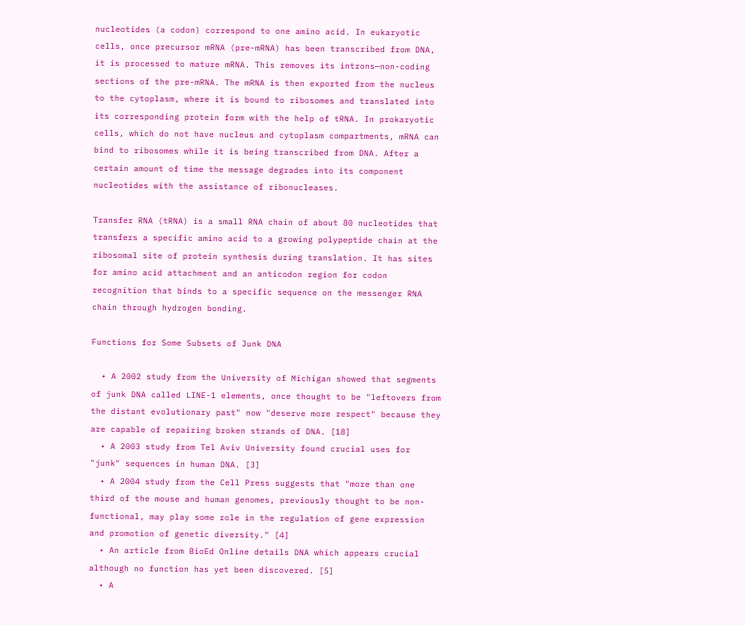nucleotides (a codon) correspond to one amino acid. In eukaryotic cells, once precursor mRNA (pre-mRNA) has been transcribed from DNA, it is processed to mature mRNA. This removes its introns—non-coding sections of the pre-mRNA. The mRNA is then exported from the nucleus to the cytoplasm, where it is bound to ribosomes and translated into its corresponding protein form with the help of tRNA. In prokaryotic cells, which do not have nucleus and cytoplasm compartments, mRNA can bind to ribosomes while it is being transcribed from DNA. After a certain amount of time the message degrades into its component nucleotides with the assistance of ribonucleases.

Transfer RNA (tRNA) is a small RNA chain of about 80 nucleotides that transfers a specific amino acid to a growing polypeptide chain at the ribosomal site of protein synthesis during translation. It has sites for amino acid attachment and an anticodon region for codon recognition that binds to a specific sequence on the messenger RNA chain through hydrogen bonding.

Functions for Some Subsets of Junk DNA

  • A 2002 study from the University of Michigan showed that segments of junk DNA called LINE-1 elements, once thought to be "leftovers from the distant evolutionary past" now "deserve more respect" because they are capable of repairing broken strands of DNA. [18]
  • A 2003 study from Tel Aviv University found crucial uses for "junk" sequences in human DNA. [3]
  • A 2004 study from the Cell Press suggests that "more than one third of the mouse and human genomes, previously thought to be non-functional, may play some role in the regulation of gene expression and promotion of genetic diversity." [4]
  • An article from BioEd Online details DNA which appears crucial although no function has yet been discovered. [5]
  • A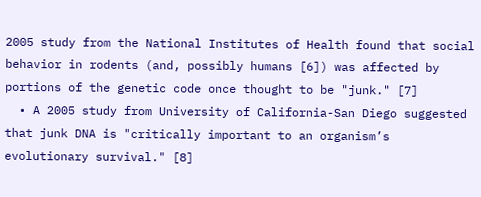2005 study from the National Institutes of Health found that social behavior in rodents (and, possibly humans [6]) was affected by portions of the genetic code once thought to be "junk." [7]
  • A 2005 study from University of California-San Diego suggested that junk DNA is "critically important to an organism’s evolutionary survival." [8]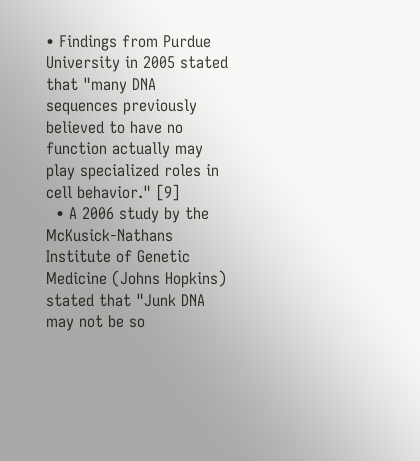• Findings from Purdue University in 2005 stated that "many DNA sequences previously believed to have no function actually may play specialized roles in cell behavior." [9]
  • A 2006 study by the McKusick-Nathans Institute of Genetic Medicine (Johns Hopkins) stated that "Junk DNA may not be so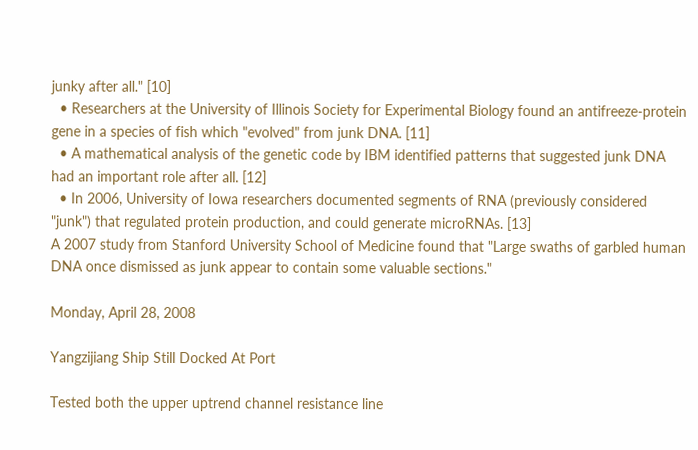junky after all." [10]
  • Researchers at the University of Illinois Society for Experimental Biology found an antifreeze-protein gene in a species of fish which "evolved" from junk DNA. [11]
  • A mathematical analysis of the genetic code by IBM identified patterns that suggested junk DNA had an important role after all. [12]
  • In 2006, University of Iowa researchers documented segments of RNA (previously considered "junk") that regulated protein production, and could generate microRNAs. [13]
A 2007 study from Stanford University School of Medicine found that "Large swaths of garbled human DNA once dismissed as junk appear to contain some valuable sections."

Monday, April 28, 2008

Yangzijiang Ship Still Docked At Port

Tested both the upper uptrend channel resistance line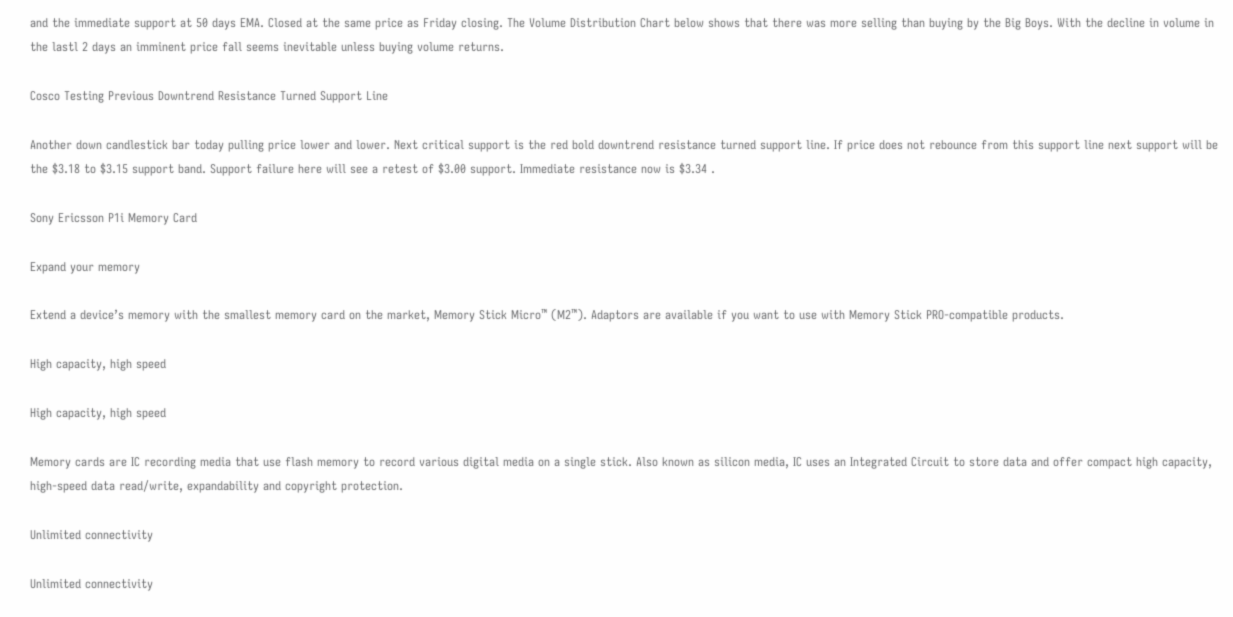and the immediate support at 50 days EMA. Closed at the same price as Friday closing. The Volume Distribution Chart below shows that there was more selling than buying by the Big Boys. With the decline in volume in the lastl 2 days an imminent price fall seems inevitable unless buying volume returns.

Cosco Testing Previous Downtrend Resistance Turned Support Line

Another down candlestick bar today pulling price lower and lower. Next critical support is the red bold downtrend resistance turned support line. If price does not rebounce from this support line next support will be the $3.18 to $3.15 support band. Support failure here will see a retest of $3.00 support. Immediate resistance now is $3.34 .

Sony Ericsson P1i Memory Card

Expand your memory

Extend a device’s memory with the smallest memory card on the market, Memory Stick Micro™ (M2™). Adaptors are available if you want to use with Memory Stick PRO-compatible products.

High capacity, high speed

High capacity, high speed

Memory cards are IC recording media that use flash memory to record various digital media on a single stick. Also known as silicon media, IC uses an Integrated Circuit to store data and offer compact high capacity, high-speed data read/write, expandability and copyright protection.

Unlimited connectivity

Unlimited connectivity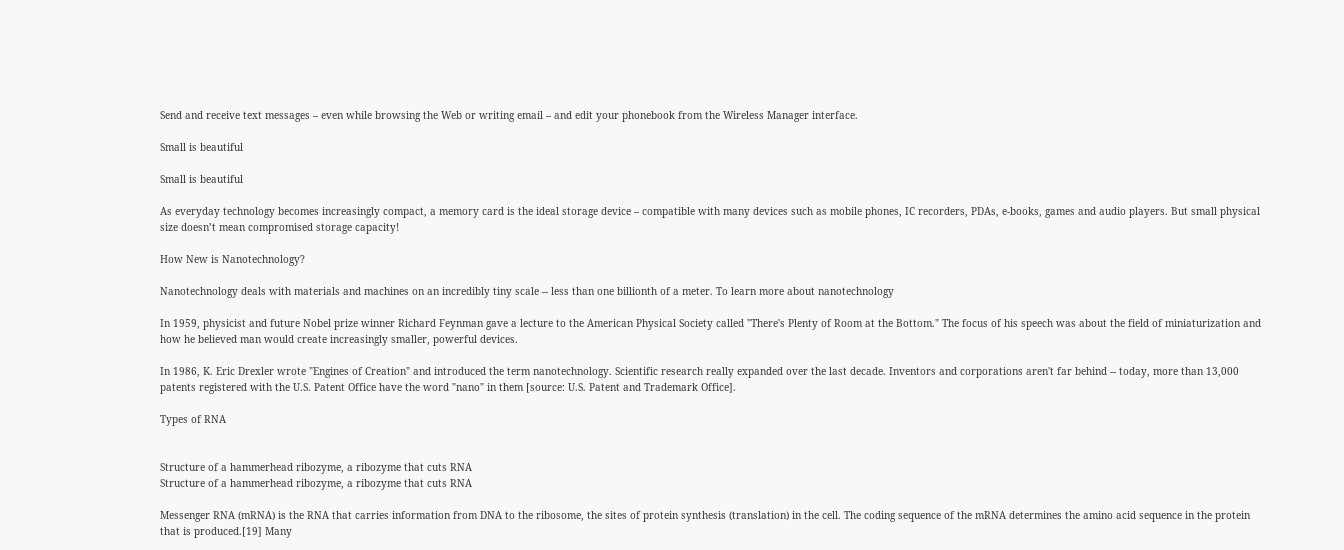Send and receive text messages – even while browsing the Web or writing email – and edit your phonebook from the Wireless Manager interface.

Small is beautiful

Small is beautiful

As everyday technology becomes increasingly compact, a memory card is the ideal storage device – compatible with many devices such as mobile phones, IC recorders, PDAs, e-books, games and audio players. But small physical size doesn’t mean compromised storage capacity!

How New is Nanotechnology?

Nanotechnology deals with materials and machines on an incredibly tiny scale -- less than one billionth of a meter. To learn more about nanotechnology

In 1959, physicist and future Nobel prize winner Richard Feynman gave a lecture to the American Physical Society called "There's Plenty of Room at the Bottom." The focus of his speech was about the field of miniaturization and how he believed man would create increasingly smaller, powerful devices.

In 1986, K. Eric Drexler wrote "Engines of Creation" and introduced the term nanotechnology. Scientific research really expanded over the last decade. Inventors and corporations aren't far behind -- today, more than 13,000 patents registered with the U.S. Patent Office have the word "nano" in them [source: U.S. Patent and Trademark Office].

Types of RNA


Structure of a hammerhead ribozyme, a ribozyme that cuts RNA
Structure of a hammerhead ribozyme, a ribozyme that cuts RNA

Messenger RNA (mRNA) is the RNA that carries information from DNA to the ribosome, the sites of protein synthesis (translation) in the cell. The coding sequence of the mRNA determines the amino acid sequence in the protein that is produced.[19] Many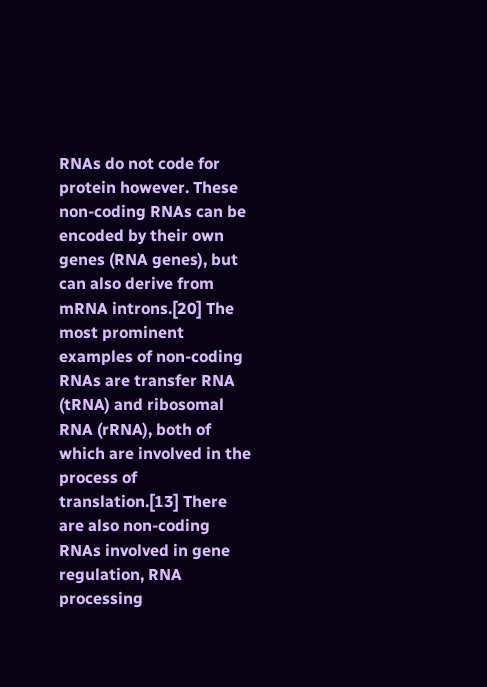RNAs do not code for protein however. These non-coding RNAs can be encoded by their own genes (RNA genes), but can also derive from mRNA introns.[20] The most prominent examples of non-coding RNAs are transfer RNA (tRNA) and ribosomal RNA (rRNA), both of which are involved in the process of translation.[13] There are also non-coding RNAs involved in gene regulation, RNA processing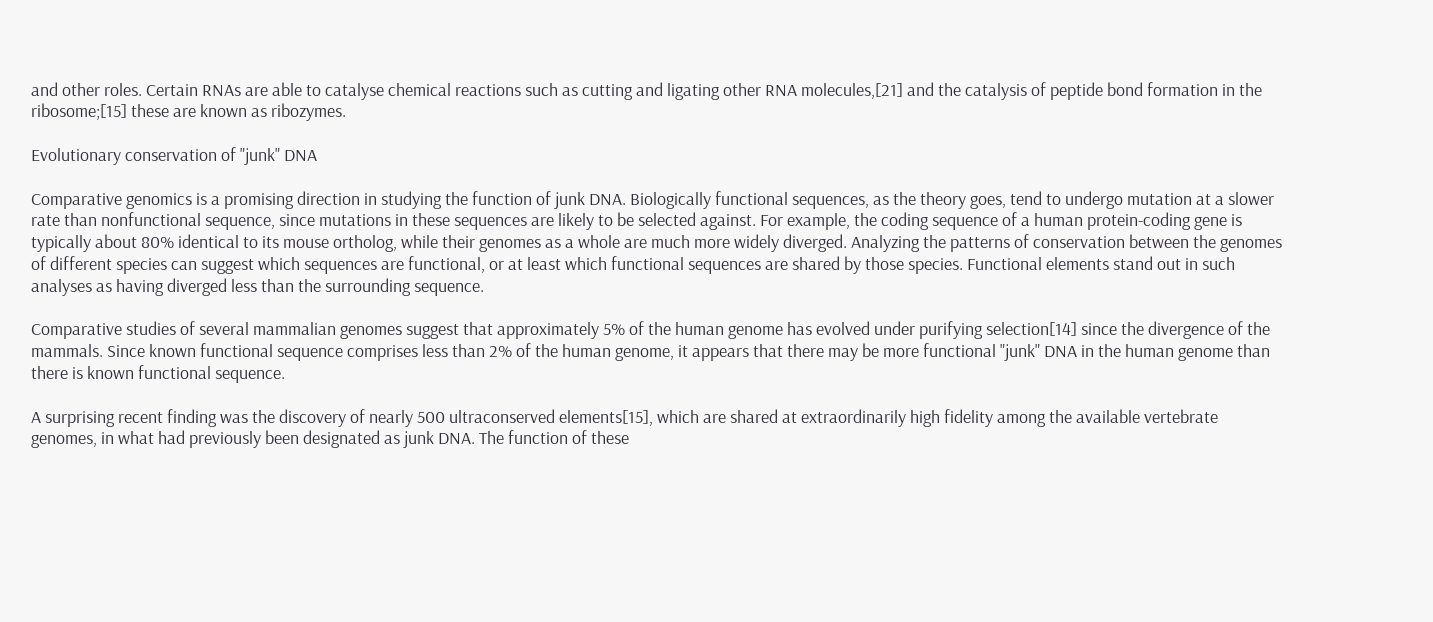and other roles. Certain RNAs are able to catalyse chemical reactions such as cutting and ligating other RNA molecules,[21] and the catalysis of peptide bond formation in the ribosome;[15] these are known as ribozymes.

Evolutionary conservation of "junk" DNA

Comparative genomics is a promising direction in studying the function of junk DNA. Biologically functional sequences, as the theory goes, tend to undergo mutation at a slower rate than nonfunctional sequence, since mutations in these sequences are likely to be selected against. For example, the coding sequence of a human protein-coding gene is typically about 80% identical to its mouse ortholog, while their genomes as a whole are much more widely diverged. Analyzing the patterns of conservation between the genomes of different species can suggest which sequences are functional, or at least which functional sequences are shared by those species. Functional elements stand out in such analyses as having diverged less than the surrounding sequence.

Comparative studies of several mammalian genomes suggest that approximately 5% of the human genome has evolved under purifying selection[14] since the divergence of the mammals. Since known functional sequence comprises less than 2% of the human genome, it appears that there may be more functional "junk" DNA in the human genome than there is known functional sequence.

A surprising recent finding was the discovery of nearly 500 ultraconserved elements[15], which are shared at extraordinarily high fidelity among the available vertebrate genomes, in what had previously been designated as junk DNA. The function of these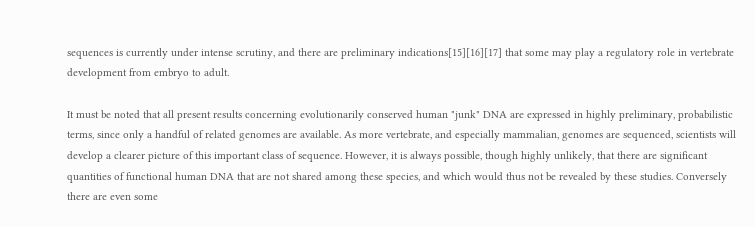sequences is currently under intense scrutiny, and there are preliminary indications[15][16][17] that some may play a regulatory role in vertebrate development from embryo to adult.

It must be noted that all present results concerning evolutionarily conserved human "junk" DNA are expressed in highly preliminary, probabilistic terms, since only a handful of related genomes are available. As more vertebrate, and especially mammalian, genomes are sequenced, scientists will develop a clearer picture of this important class of sequence. However, it is always possible, though highly unlikely, that there are significant quantities of functional human DNA that are not shared among these species, and which would thus not be revealed by these studies. Conversely there are even some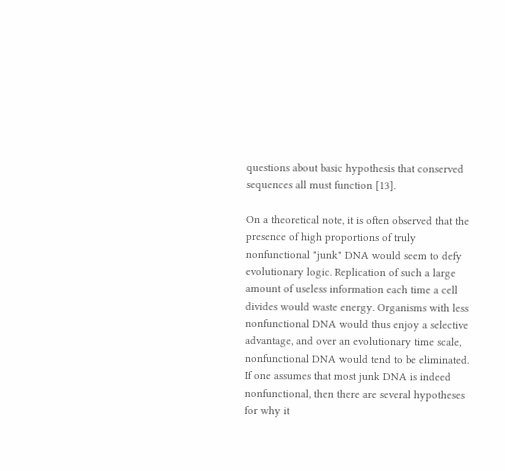questions about basic hypothesis that conserved sequences all must function [13].

On a theoretical note, it is often observed that the presence of high proportions of truly nonfunctional "junk" DNA would seem to defy evolutionary logic. Replication of such a large amount of useless information each time a cell divides would waste energy. Organisms with less nonfunctional DNA would thus enjoy a selective advantage, and over an evolutionary time scale, nonfunctional DNA would tend to be eliminated. If one assumes that most junk DNA is indeed nonfunctional, then there are several hypotheses for why it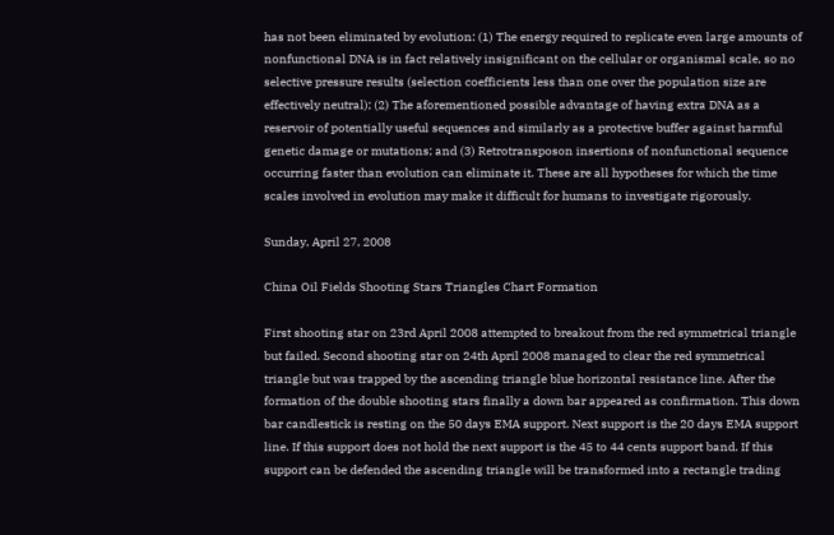has not been eliminated by evolution: (1) The energy required to replicate even large amounts of nonfunctional DNA is in fact relatively insignificant on the cellular or organismal scale, so no selective pressure results (selection coefficients less than one over the population size are effectively neutral); (2) The aforementioned possible advantage of having extra DNA as a reservoir of potentially useful sequences and similarly as a protective buffer against harmful genetic damage or mutations; and (3) Retrotransposon insertions of nonfunctional sequence occurring faster than evolution can eliminate it. These are all hypotheses for which the time scales involved in evolution may make it difficult for humans to investigate rigorously.

Sunday, April 27, 2008

China Oil Fields Shooting Stars Triangles Chart Formation

First shooting star on 23rd April 2008 attempted to breakout from the red symmetrical triangle but failed. Second shooting star on 24th April 2008 managed to clear the red symmetrical triangle but was trapped by the ascending triangle blue horizontal resistance line. After the formation of the double shooting stars finally a down bar appeared as confirmation. This down bar candlestick is resting on the 50 days EMA support. Next support is the 20 days EMA support line. If this support does not hold the next support is the 45 to 44 cents support band. If this support can be defended the ascending triangle will be transformed into a rectangle trading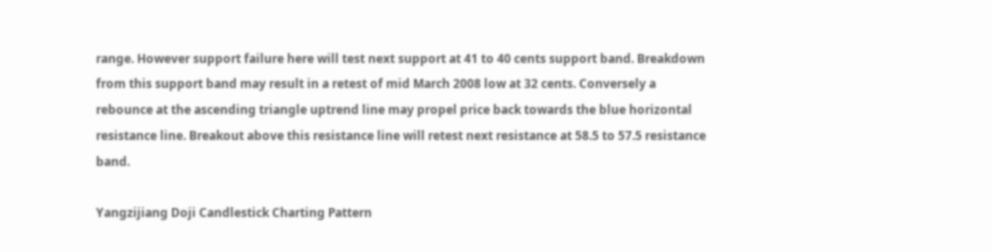range. However support failure here will test next support at 41 to 40 cents support band. Breakdown from this support band may result in a retest of mid March 2008 low at 32 cents. Conversely a rebounce at the ascending triangle uptrend line may propel price back towards the blue horizontal resistance line. Breakout above this resistance line will retest next resistance at 58.5 to 57.5 resistance band.

Yangzijiang Doji Candlestick Charting Pattern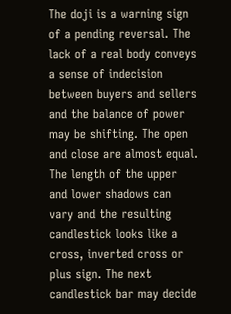The doji is a warning sign of a pending reversal. The lack of a real body conveys a sense of indecision between buyers and sellers and the balance of power may be shifting. The open and close are almost equal. The length of the upper and lower shadows can vary and the resulting candlestick looks like a cross, inverted cross or plus sign. The next candlestick bar may decide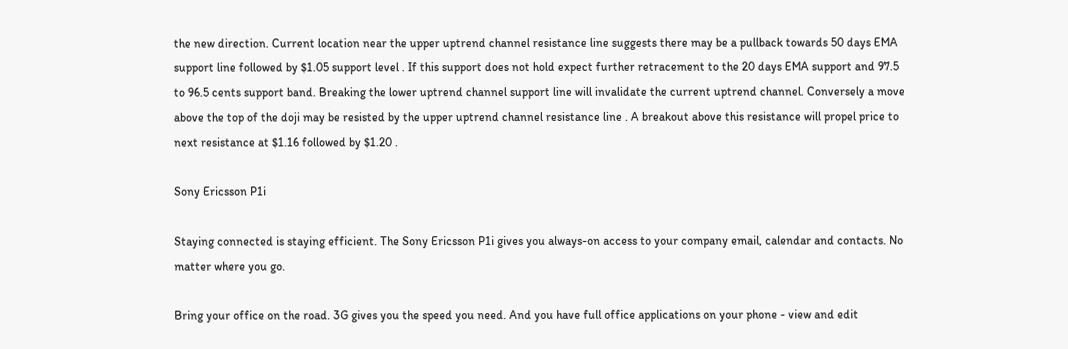the new direction. Current location near the upper uptrend channel resistance line suggests there may be a pullback towards 50 days EMA support line followed by $1.05 support level . If this support does not hold expect further retracement to the 20 days EMA support and 97.5 to 96.5 cents support band. Breaking the lower uptrend channel support line will invalidate the current uptrend channel. Conversely a move above the top of the doji may be resisted by the upper uptrend channel resistance line . A breakout above this resistance will propel price to next resistance at $1.16 followed by $1.20 .

Sony Ericsson P1i

Staying connected is staying efficient. The Sony Ericsson P1i gives you always-on access to your company email, calendar and contacts. No matter where you go.

Bring your office on the road. 3G gives you the speed you need. And you have full office applications on your phone - view and edit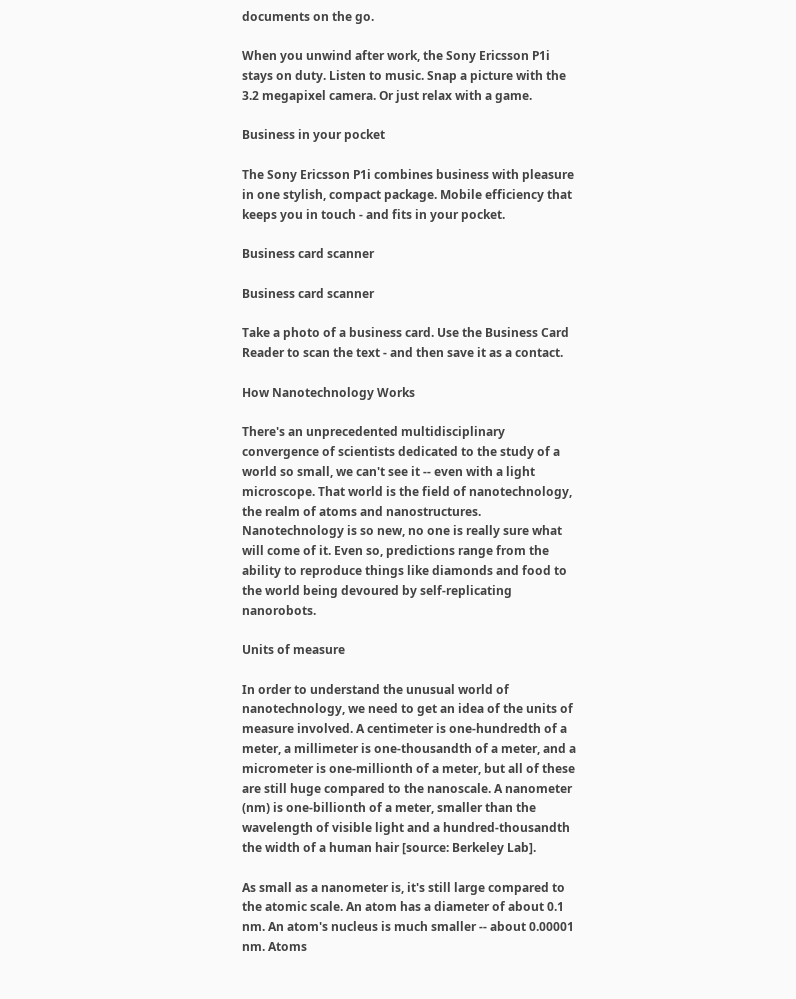documents on the go.

When you unwind after work, the Sony Ericsson P1i stays on duty. Listen to music. Snap a picture with the 3.2 megapixel camera. Or just relax with a game.

Business in your pocket

The Sony Ericsson P1i combines business with pleasure in one stylish, compact package. Mobile efficiency that keeps you in touch - and fits in your pocket.

Business card scanner

Business card scanner

Take a photo of a business card. Use the Business Card Reader to scan the text - and then save it as a contact.

How Nanotechnology Works

There's an unprecedented multidisciplinary convergence of scientists dedicated to the study of a world so small, we can't see it -- even with a light microscope. That world is the field of nanotechnology, the realm of atoms and nanostructures. Nanotechnology is so new, no one is really sure what will come of it. Even so, predictions range from the ability to reproduce things like diamonds and food to the world being devoured by self-replicating nanorobots.

Units of measure

In order to understand the unusual world of nanotechnology, we need to get an idea of the units of measure involved. A centimeter is one-hundredth of a meter, a millimeter is one-thousandth of a meter, and a micrometer is one-millionth of a meter, but all of these are still huge compared to the nanoscale. A nanometer (nm) is one-billionth of a meter, smaller than the wavelength of visible light and a hundred-thousandth the width of a human hair [source: Berkeley Lab].

As small as a nanometer is, it's still large compared to the atomic scale. An atom has a diameter of about 0.1 nm. An atom's nucleus is much smaller -- about 0.00001 nm. Atoms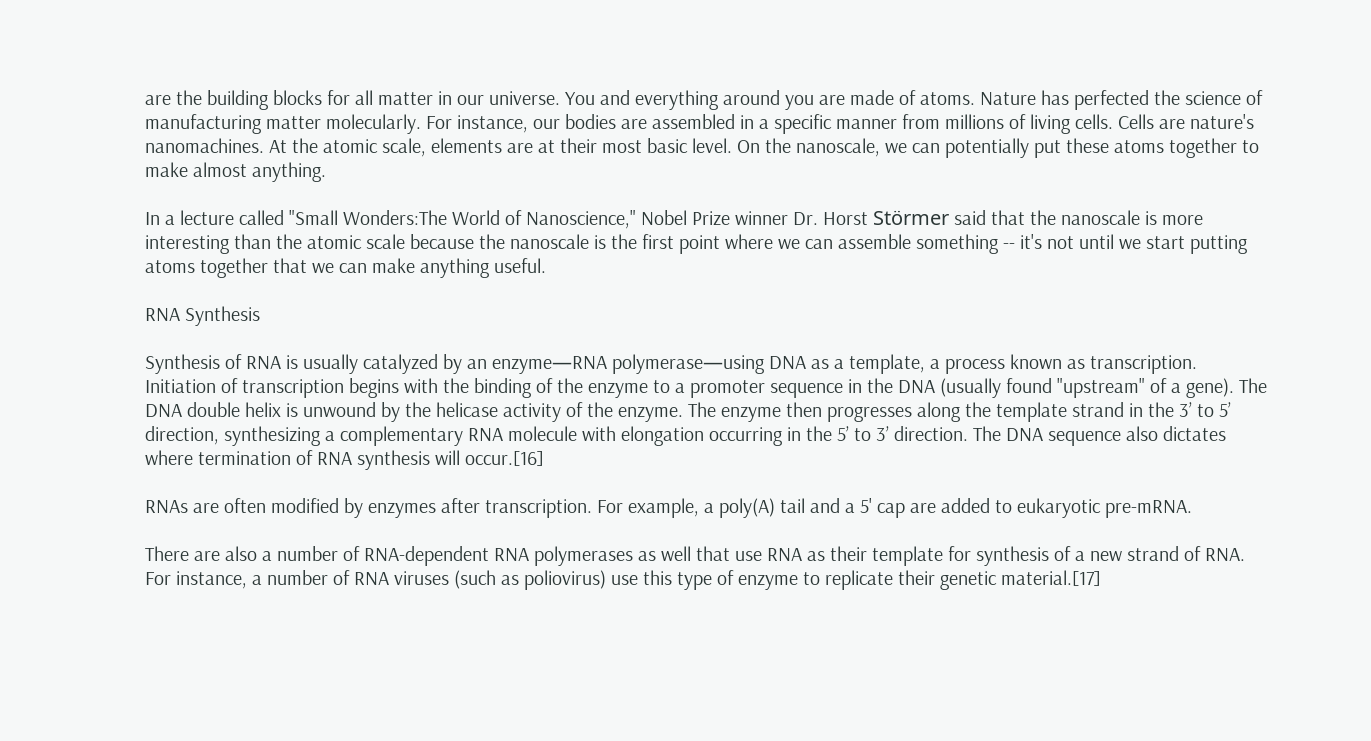are the building blocks for all matter in our universe. You and everything around you are made of atoms. Nature has perfected the science of manufacturing matter molecularly. For instance, our bodies are assembled in a specific manner from millions of living cells. Cells are nature's nanomachines. At the atomic scale, elements are at their most basic level. On the nanoscale, we can potentially put these atoms together to make almost anything.

In a lecture called "Small Wonders:The World of Nanoscience," Nobel Prize winner Dr. Horst Störmer said that the nanoscale is more interesting than the atomic scale because the nanoscale is the first point where we can assemble something -- it's not until we start putting atoms together that we can make anything useful.

RNA Synthesis

Synthesis of RNA is usually catalyzed by an enzyme—RNA polymerase—using DNA as a template, a process known as transcription. Initiation of transcription begins with the binding of the enzyme to a promoter sequence in the DNA (usually found "upstream" of a gene). The DNA double helix is unwound by the helicase activity of the enzyme. The enzyme then progresses along the template strand in the 3’ to 5’ direction, synthesizing a complementary RNA molecule with elongation occurring in the 5’ to 3’ direction. The DNA sequence also dictates where termination of RNA synthesis will occur.[16]

RNAs are often modified by enzymes after transcription. For example, a poly(A) tail and a 5' cap are added to eukaryotic pre-mRNA.

There are also a number of RNA-dependent RNA polymerases as well that use RNA as their template for synthesis of a new strand of RNA. For instance, a number of RNA viruses (such as poliovirus) use this type of enzyme to replicate their genetic material.[17]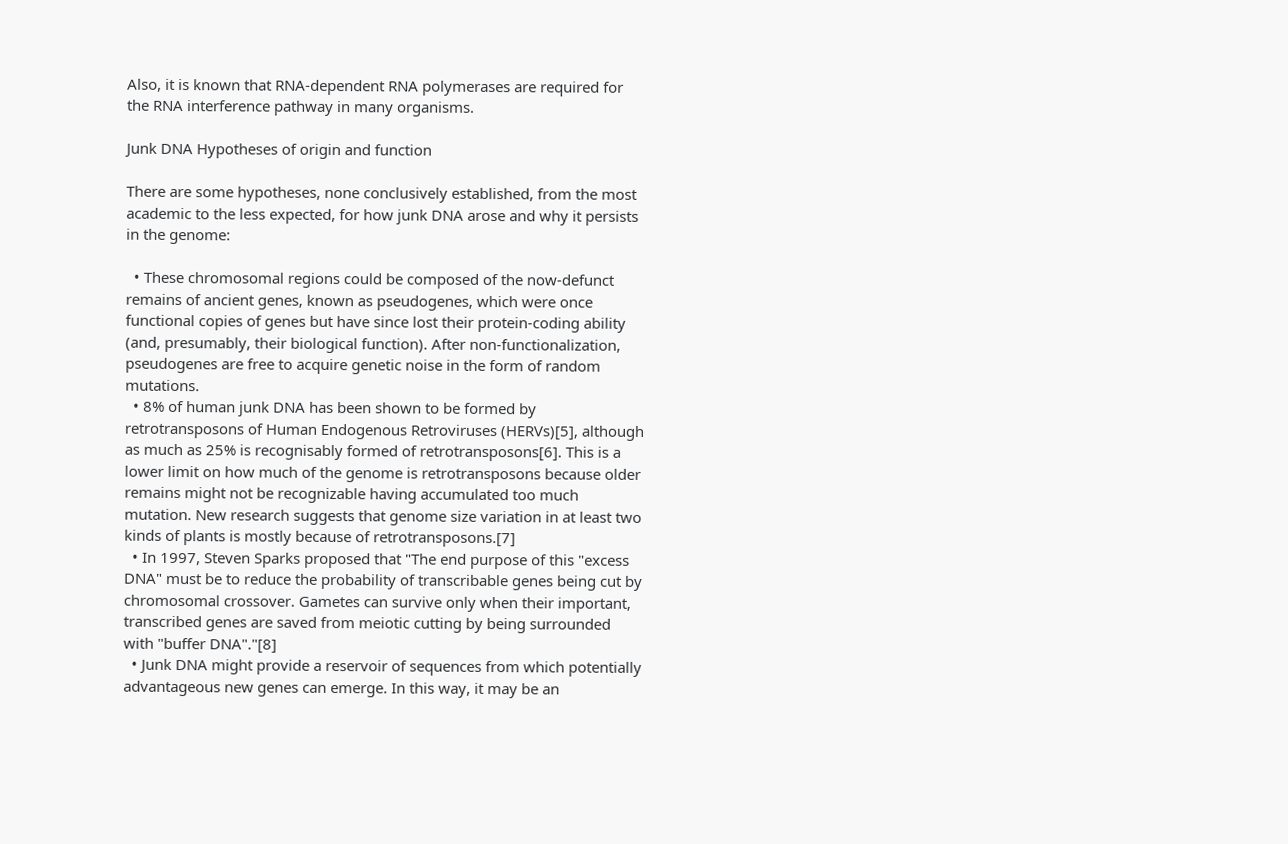Also, it is known that RNA-dependent RNA polymerases are required for the RNA interference pathway in many organisms.

Junk DNA Hypotheses of origin and function

There are some hypotheses, none conclusively established, from the most academic to the less expected, for how junk DNA arose and why it persists in the genome:

  • These chromosomal regions could be composed of the now-defunct remains of ancient genes, known as pseudogenes, which were once functional copies of genes but have since lost their protein-coding ability (and, presumably, their biological function). After non-functionalization, pseudogenes are free to acquire genetic noise in the form of random mutations.
  • 8% of human junk DNA has been shown to be formed by retrotransposons of Human Endogenous Retroviruses (HERVs)[5], although as much as 25% is recognisably formed of retrotransposons[6]. This is a lower limit on how much of the genome is retrotransposons because older remains might not be recognizable having accumulated too much mutation. New research suggests that genome size variation in at least two kinds of plants is mostly because of retrotransposons.[7]
  • In 1997, Steven Sparks proposed that "The end purpose of this "excess DNA" must be to reduce the probability of transcribable genes being cut by chromosomal crossover. Gametes can survive only when their important, transcribed genes are saved from meiotic cutting by being surrounded with "buffer DNA"."[8]
  • Junk DNA might provide a reservoir of sequences from which potentially advantageous new genes can emerge. In this way, it may be an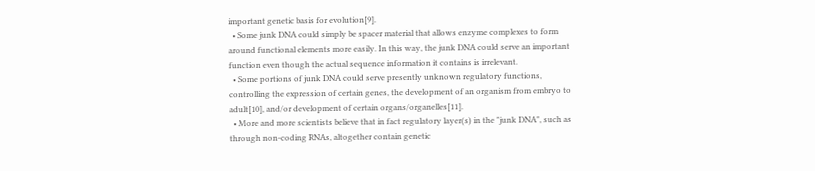important genetic basis for evolution[9].
  • Some junk DNA could simply be spacer material that allows enzyme complexes to form around functional elements more easily. In this way, the junk DNA could serve an important function even though the actual sequence information it contains is irrelevant.
  • Some portions of junk DNA could serve presently unknown regulatory functions, controlling the expression of certain genes, the development of an organism from embryo to adult[10], and/or development of certain organs/organelles[11].
  • More and more scientists believe that in fact regulatory layer(s) in the "junk DNA", such as through non-coding RNAs, altogether contain genetic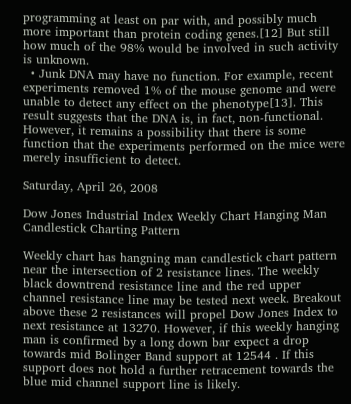programming at least on par with, and possibly much more important than protein coding genes.[12] But still how much of the 98% would be involved in such activity is unknown.
  • Junk DNA may have no function. For example, recent experiments removed 1% of the mouse genome and were unable to detect any effect on the phenotype[13]. This result suggests that the DNA is, in fact, non-functional. However, it remains a possibility that there is some function that the experiments performed on the mice were merely insufficient to detect.

Saturday, April 26, 2008

Dow Jones Industrial Index Weekly Chart Hanging Man Candlestick Charting Pattern

Weekly chart has hangning man candlestick chart pattern near the intersection of 2 resistance lines. The weekly black downtrend resistance line and the red upper channel resistance line may be tested next week. Breakout above these 2 resistances will propel Dow Jones Index to next resistance at 13270. However, if this weekly hanging man is confirmed by a long down bar expect a drop towards mid Bolinger Band support at 12544 . If this support does not hold a further retracement towards the blue mid channel support line is likely.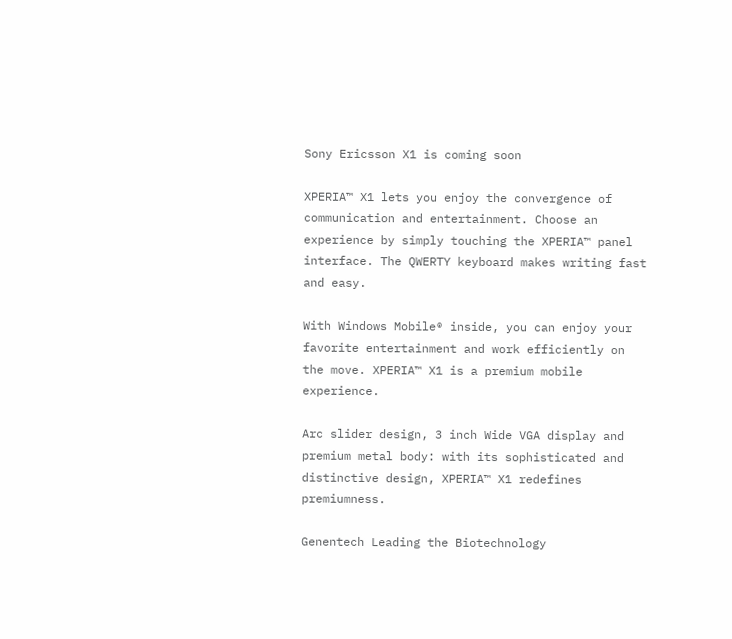Sony Ericsson X1 is coming soon

XPERIA™ X1 lets you enjoy the convergence of communication and entertainment. Choose an experience by simply touching the XPERIA™ panel interface. The QWERTY keyboard makes writing fast and easy.

With Windows Mobile® inside, you can enjoy your favorite entertainment and work efficiently on the move. XPERIA™ X1 is a premium mobile experience.

Arc slider design, 3 inch Wide VGA display and premium metal body: with its sophisticated and distinctive design, XPERIA™ X1 redefines premiumness.

Genentech Leading the Biotechnology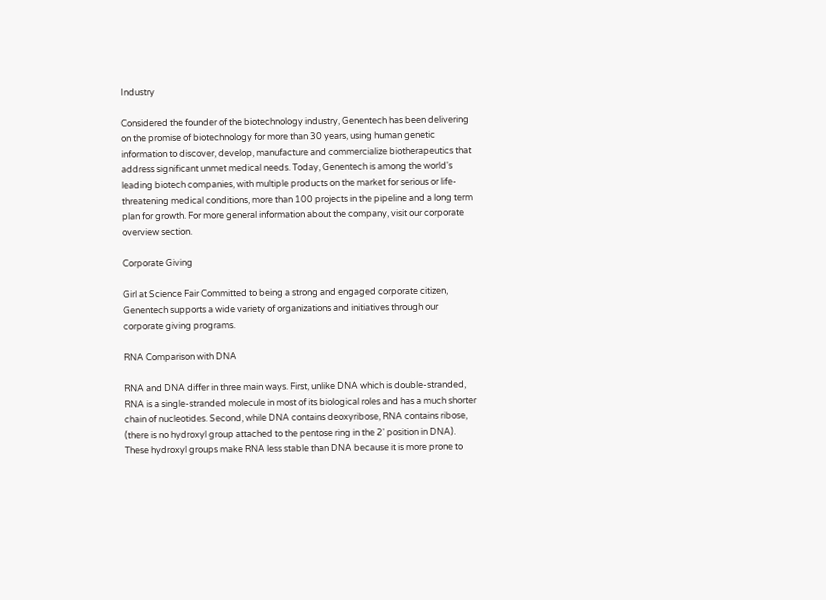Industry

Considered the founder of the biotechnology industry, Genentech has been delivering on the promise of biotechnology for more than 30 years, using human genetic information to discover, develop, manufacture and commercialize biotherapeutics that address significant unmet medical needs. Today, Genentech is among the world's leading biotech companies, with multiple products on the market for serious or life-threatening medical conditions, more than 100 projects in the pipeline and a long term plan for growth. For more general information about the company, visit our corporate overview section.

Corporate Giving

Girl at Science Fair Committed to being a strong and engaged corporate citizen, Genentech supports a wide variety of organizations and initiatives through our corporate giving programs.

RNA Comparison with DNA

RNA and DNA differ in three main ways. First, unlike DNA which is double-stranded, RNA is a single-stranded molecule in most of its biological roles and has a much shorter chain of nucleotides. Second, while DNA contains deoxyribose, RNA contains ribose, (there is no hydroxyl group attached to the pentose ring in the 2' position in DNA). These hydroxyl groups make RNA less stable than DNA because it is more prone to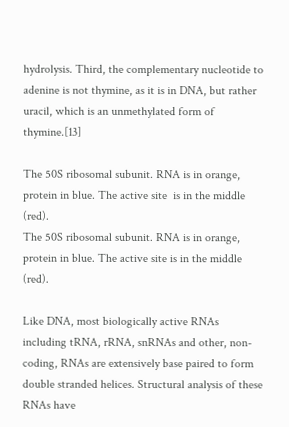hydrolysis. Third, the complementary nucleotide to adenine is not thymine, as it is in DNA, but rather uracil, which is an unmethylated form of thymine.[13]

The 50S ribosomal subunit. RNA is in orange, protein in blue. The active site  is in the middle (red).
The 50S ribosomal subunit. RNA is in orange, protein in blue. The active site is in the middle (red).

Like DNA, most biologically active RNAs including tRNA, rRNA, snRNAs and other, non-coding, RNAs are extensively base paired to form double stranded helices. Structural analysis of these RNAs have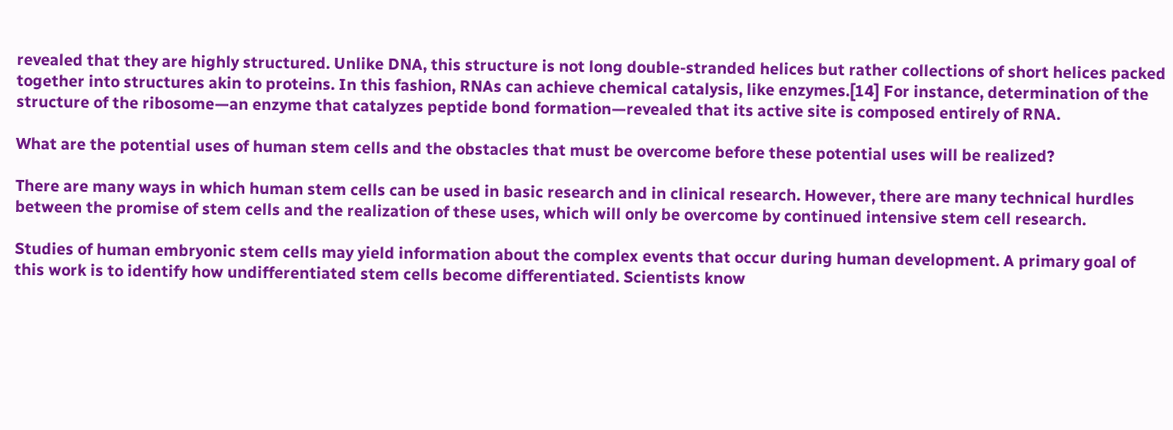revealed that they are highly structured. Unlike DNA, this structure is not long double-stranded helices but rather collections of short helices packed together into structures akin to proteins. In this fashion, RNAs can achieve chemical catalysis, like enzymes.[14] For instance, determination of the structure of the ribosome—an enzyme that catalyzes peptide bond formation—revealed that its active site is composed entirely of RNA.

What are the potential uses of human stem cells and the obstacles that must be overcome before these potential uses will be realized?

There are many ways in which human stem cells can be used in basic research and in clinical research. However, there are many technical hurdles between the promise of stem cells and the realization of these uses, which will only be overcome by continued intensive stem cell research.

Studies of human embryonic stem cells may yield information about the complex events that occur during human development. A primary goal of this work is to identify how undifferentiated stem cells become differentiated. Scientists know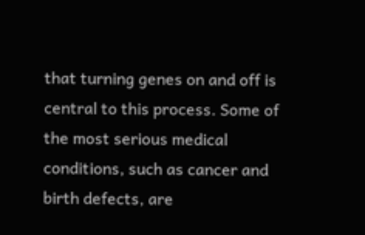that turning genes on and off is central to this process. Some of the most serious medical conditions, such as cancer and birth defects, are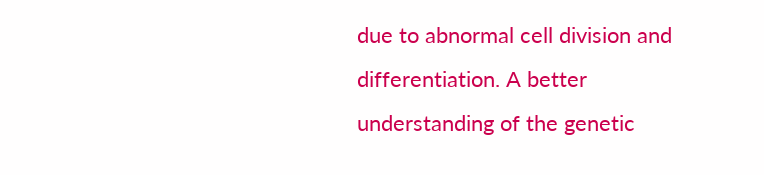due to abnormal cell division and differentiation. A better understanding of the genetic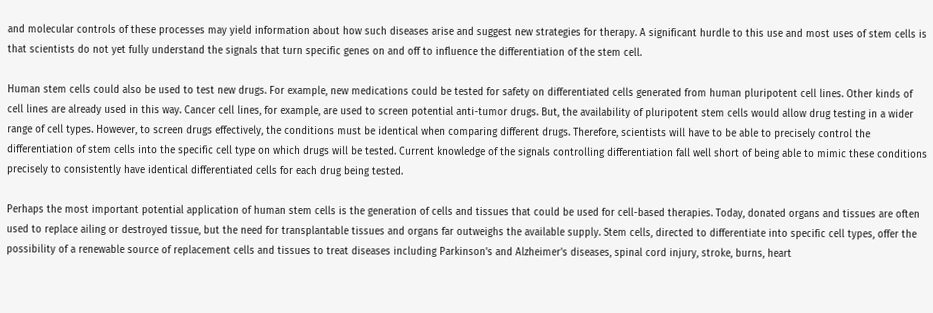and molecular controls of these processes may yield information about how such diseases arise and suggest new strategies for therapy. A significant hurdle to this use and most uses of stem cells is that scientists do not yet fully understand the signals that turn specific genes on and off to influence the differentiation of the stem cell.

Human stem cells could also be used to test new drugs. For example, new medications could be tested for safety on differentiated cells generated from human pluripotent cell lines. Other kinds of cell lines are already used in this way. Cancer cell lines, for example, are used to screen potential anti-tumor drugs. But, the availability of pluripotent stem cells would allow drug testing in a wider range of cell types. However, to screen drugs effectively, the conditions must be identical when comparing different drugs. Therefore, scientists will have to be able to precisely control the differentiation of stem cells into the specific cell type on which drugs will be tested. Current knowledge of the signals controlling differentiation fall well short of being able to mimic these conditions precisely to consistently have identical differentiated cells for each drug being tested.

Perhaps the most important potential application of human stem cells is the generation of cells and tissues that could be used for cell-based therapies. Today, donated organs and tissues are often used to replace ailing or destroyed tissue, but the need for transplantable tissues and organs far outweighs the available supply. Stem cells, directed to differentiate into specific cell types, offer the possibility of a renewable source of replacement cells and tissues to treat diseases including Parkinson's and Alzheimer's diseases, spinal cord injury, stroke, burns, heart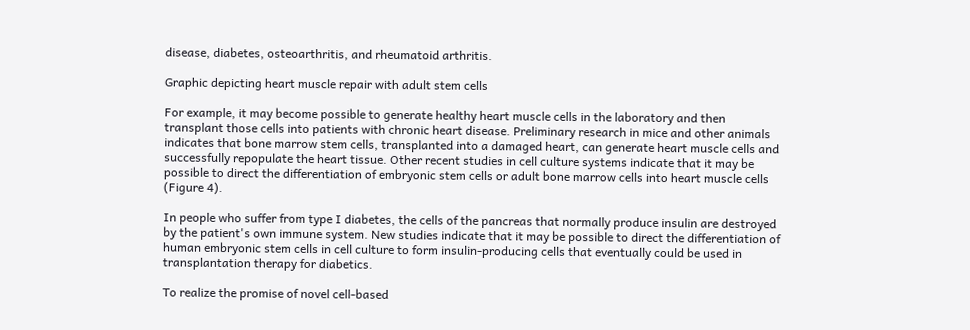disease, diabetes, osteoarthritis, and rheumatoid arthritis.

Graphic depicting heart muscle repair with adult stem cells

For example, it may become possible to generate healthy heart muscle cells in the laboratory and then transplant those cells into patients with chronic heart disease. Preliminary research in mice and other animals indicates that bone marrow stem cells, transplanted into a damaged heart, can generate heart muscle cells and successfully repopulate the heart tissue. Other recent studies in cell culture systems indicate that it may be possible to direct the differentiation of embryonic stem cells or adult bone marrow cells into heart muscle cells (Figure 4).

In people who suffer from type I diabetes, the cells of the pancreas that normally produce insulin are destroyed by the patient's own immune system. New studies indicate that it may be possible to direct the differentiation of human embryonic stem cells in cell culture to form insulin-producing cells that eventually could be used in transplantation therapy for diabetics.

To realize the promise of novel cell-based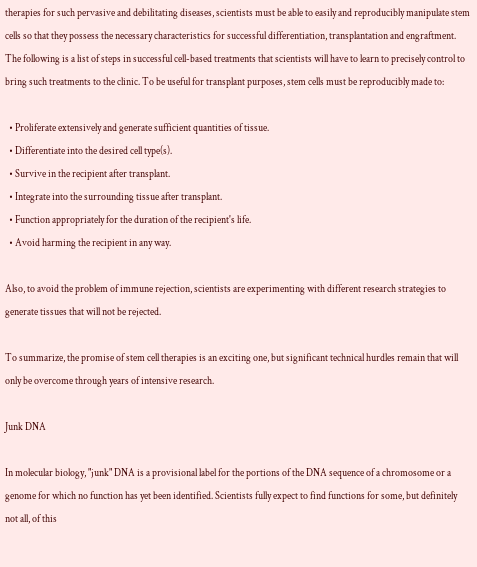therapies for such pervasive and debilitating diseases, scientists must be able to easily and reproducibly manipulate stem cells so that they possess the necessary characteristics for successful differentiation, transplantation and engraftment. The following is a list of steps in successful cell-based treatments that scientists will have to learn to precisely control to bring such treatments to the clinic. To be useful for transplant purposes, stem cells must be reproducibly made to:

  • Proliferate extensively and generate sufficient quantities of tissue.
  • Differentiate into the desired cell type(s).
  • Survive in the recipient after transplant.
  • Integrate into the surrounding tissue after transplant.
  • Function appropriately for the duration of the recipient's life.
  • Avoid harming the recipient in any way.

Also, to avoid the problem of immune rejection, scientists are experimenting with different research strategies to generate tissues that will not be rejected.

To summarize, the promise of stem cell therapies is an exciting one, but significant technical hurdles remain that will only be overcome through years of intensive research.

Junk DNA

In molecular biology, "junk" DNA is a provisional label for the portions of the DNA sequence of a chromosome or a genome for which no function has yet been identified. Scientists fully expect to find functions for some, but definitely not all, of this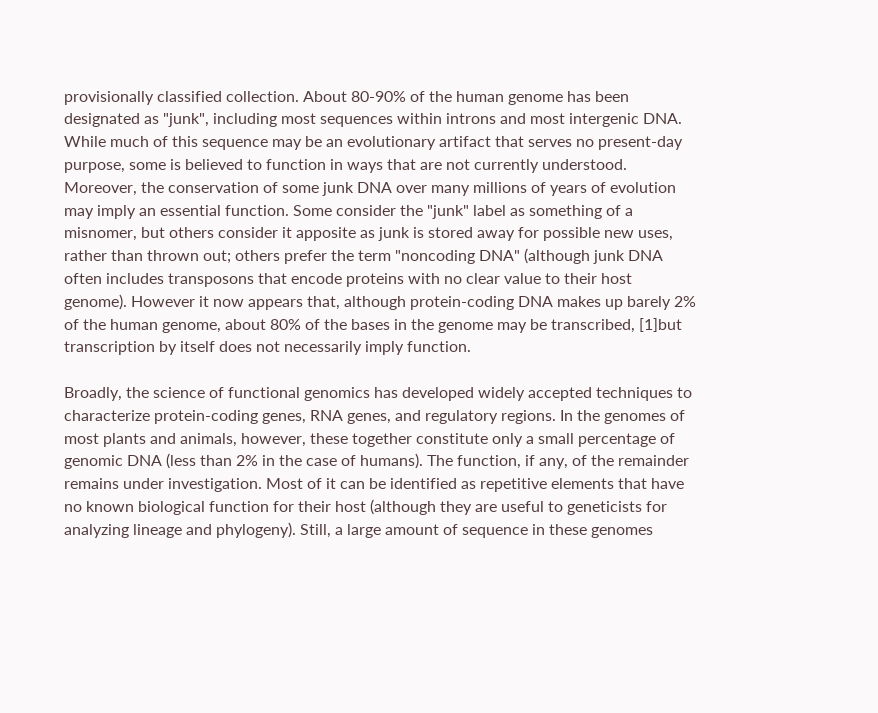provisionally classified collection. About 80-90% of the human genome has been designated as "junk", including most sequences within introns and most intergenic DNA. While much of this sequence may be an evolutionary artifact that serves no present-day purpose, some is believed to function in ways that are not currently understood. Moreover, the conservation of some junk DNA over many millions of years of evolution may imply an essential function. Some consider the "junk" label as something of a misnomer, but others consider it apposite as junk is stored away for possible new uses, rather than thrown out; others prefer the term "noncoding DNA" (although junk DNA often includes transposons that encode proteins with no clear value to their host genome). However it now appears that, although protein-coding DNA makes up barely 2% of the human genome, about 80% of the bases in the genome may be transcribed, [1]but transcription by itself does not necessarily imply function.

Broadly, the science of functional genomics has developed widely accepted techniques to characterize protein-coding genes, RNA genes, and regulatory regions. In the genomes of most plants and animals, however, these together constitute only a small percentage of genomic DNA (less than 2% in the case of humans). The function, if any, of the remainder remains under investigation. Most of it can be identified as repetitive elements that have no known biological function for their host (although they are useful to geneticists for analyzing lineage and phylogeny). Still, a large amount of sequence in these genomes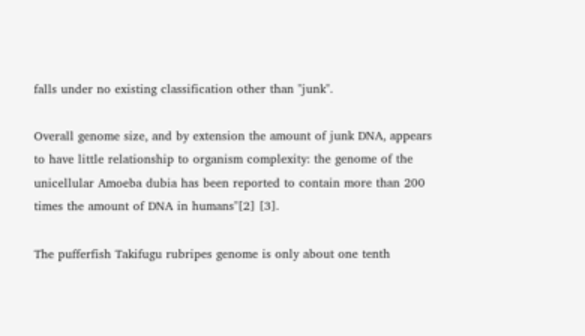falls under no existing classification other than "junk".

Overall genome size, and by extension the amount of junk DNA, appears to have little relationship to organism complexity: the genome of the unicellular Amoeba dubia has been reported to contain more than 200 times the amount of DNA in humans"[2] [3].

The pufferfish Takifugu rubripes genome is only about one tenth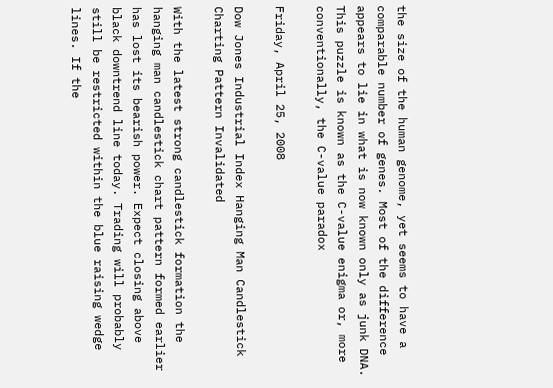the size of the human genome, yet seems to have a comparable number of genes. Most of the difference appears to lie in what is now known only as junk DNA. This puzzle is known as the C-value enigma or, more conventionally, the C-value paradox

Friday, April 25, 2008

Dow Jones Industrial Index Hanging Man Candlestick Charting Pattern Invalidated

With the latest strong candlestick formation the hanging man candlestick chart pattern formed earlier has lost its bearish power. Expect closing above black downtrend line today. Trading will probably still be restricted within the blue raising wedge lines. If the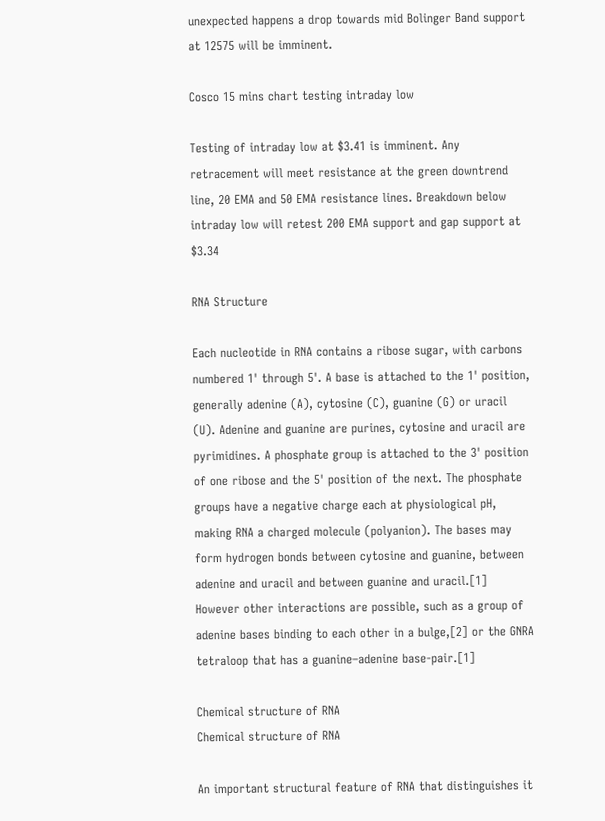unexpected happens a drop towards mid Bolinger Band support at 12575 will be imminent.

Cosco 15 mins chart testing intraday low

Testing of intraday low at $3.41 is imminent. Any retracement will meet resistance at the green downtrend line, 20 EMA and 50 EMA resistance lines. Breakdown below intraday low will retest 200 EMA support and gap support at $3.34

RNA Structure

Each nucleotide in RNA contains a ribose sugar, with carbons numbered 1' through 5'. A base is attached to the 1' position, generally adenine (A), cytosine (C), guanine (G) or uracil (U). Adenine and guanine are purines, cytosine and uracil are pyrimidines. A phosphate group is attached to the 3' position of one ribose and the 5' position of the next. The phosphate groups have a negative charge each at physiological pH, making RNA a charged molecule (polyanion). The bases may form hydrogen bonds between cytosine and guanine, between adenine and uracil and between guanine and uracil.[1] However other interactions are possible, such as a group of adenine bases binding to each other in a bulge,[2] or the GNRA tetraloop that has a guanine–adenine base-pair.[1]

Chemical structure of RNA
Chemical structure of RNA

An important structural feature of RNA that distinguishes it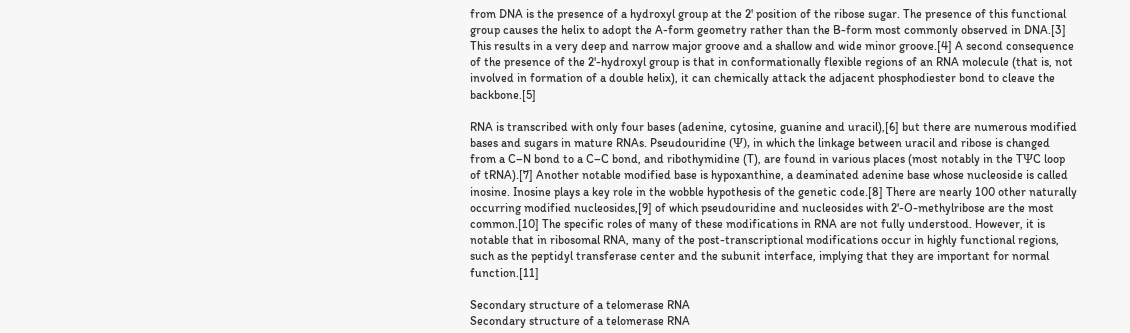from DNA is the presence of a hydroxyl group at the 2' position of the ribose sugar. The presence of this functional group causes the helix to adopt the A-form geometry rather than the B-form most commonly observed in DNA.[3] This results in a very deep and narrow major groove and a shallow and wide minor groove.[4] A second consequence of the presence of the 2'-hydroxyl group is that in conformationally flexible regions of an RNA molecule (that is, not involved in formation of a double helix), it can chemically attack the adjacent phosphodiester bond to cleave the backbone.[5]

RNA is transcribed with only four bases (adenine, cytosine, guanine and uracil),[6] but there are numerous modified bases and sugars in mature RNAs. Pseudouridine (Ψ), in which the linkage between uracil and ribose is changed from a C–N bond to a C–C bond, and ribothymidine (T), are found in various places (most notably in the TΨC loop of tRNA).[7] Another notable modified base is hypoxanthine, a deaminated adenine base whose nucleoside is called inosine. Inosine plays a key role in the wobble hypothesis of the genetic code.[8] There are nearly 100 other naturally occurring modified nucleosides,[9] of which pseudouridine and nucleosides with 2'-O-methylribose are the most common.[10] The specific roles of many of these modifications in RNA are not fully understood. However, it is notable that in ribosomal RNA, many of the post-transcriptional modifications occur in highly functional regions, such as the peptidyl transferase center and the subunit interface, implying that they are important for normal function.[11]

Secondary structure of a telomerase RNA
Secondary structure of a telomerase RNA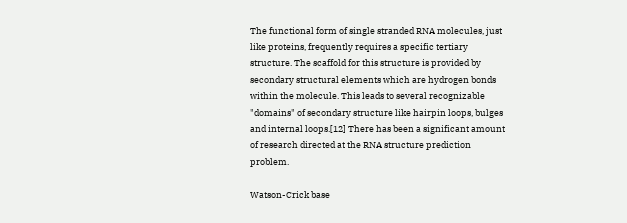The functional form of single stranded RNA molecules, just like proteins, frequently requires a specific tertiary structure. The scaffold for this structure is provided by secondary structural elements which are hydrogen bonds within the molecule. This leads to several recognizable "domains" of secondary structure like hairpin loops, bulges and internal loops.[12] There has been a significant amount of research directed at the RNA structure prediction problem.

Watson-Crick base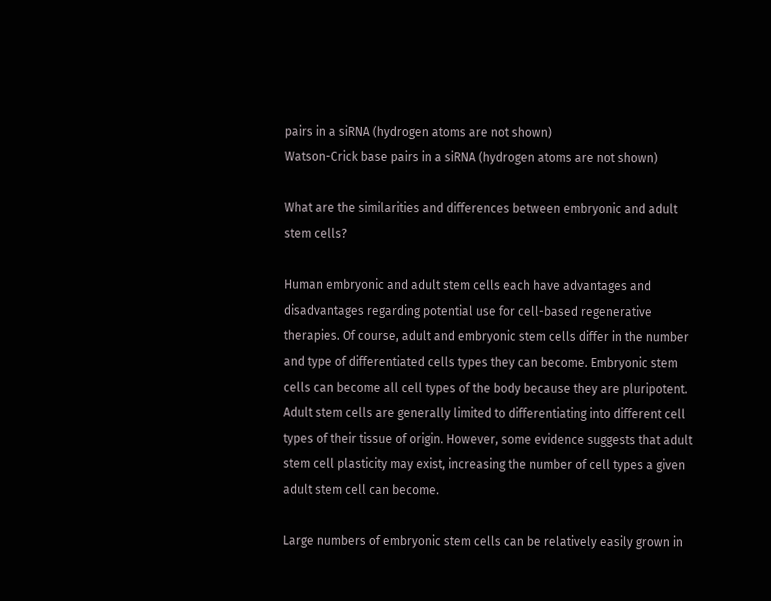pairs in a siRNA (hydrogen atoms are not shown)
Watson-Crick base pairs in a siRNA (hydrogen atoms are not shown)

What are the similarities and differences between embryonic and adult stem cells?

Human embryonic and adult stem cells each have advantages and disadvantages regarding potential use for cell-based regenerative therapies. Of course, adult and embryonic stem cells differ in the number and type of differentiated cells types they can become. Embryonic stem cells can become all cell types of the body because they are pluripotent. Adult stem cells are generally limited to differentiating into different cell types of their tissue of origin. However, some evidence suggests that adult stem cell plasticity may exist, increasing the number of cell types a given adult stem cell can become.

Large numbers of embryonic stem cells can be relatively easily grown in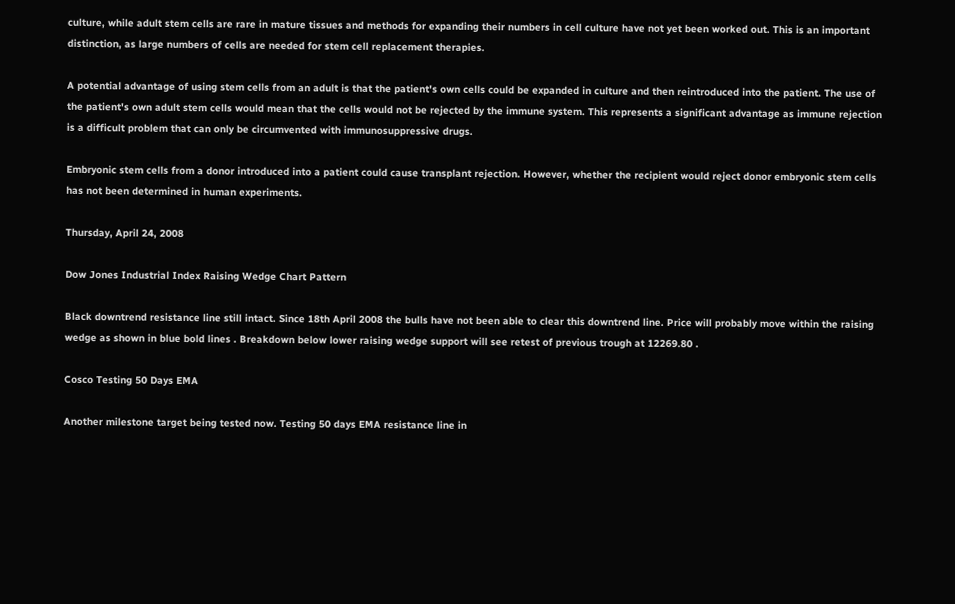culture, while adult stem cells are rare in mature tissues and methods for expanding their numbers in cell culture have not yet been worked out. This is an important distinction, as large numbers of cells are needed for stem cell replacement therapies.

A potential advantage of using stem cells from an adult is that the patient's own cells could be expanded in culture and then reintroduced into the patient. The use of the patient's own adult stem cells would mean that the cells would not be rejected by the immune system. This represents a significant advantage as immune rejection is a difficult problem that can only be circumvented with immunosuppressive drugs.

Embryonic stem cells from a donor introduced into a patient could cause transplant rejection. However, whether the recipient would reject donor embryonic stem cells has not been determined in human experiments.

Thursday, April 24, 2008

Dow Jones Industrial Index Raising Wedge Chart Pattern

Black downtrend resistance line still intact. Since 18th April 2008 the bulls have not been able to clear this downtrend line. Price will probably move within the raising wedge as shown in blue bold lines . Breakdown below lower raising wedge support will see retest of previous trough at 12269.80 .

Cosco Testing 50 Days EMA

Another milestone target being tested now. Testing 50 days EMA resistance line in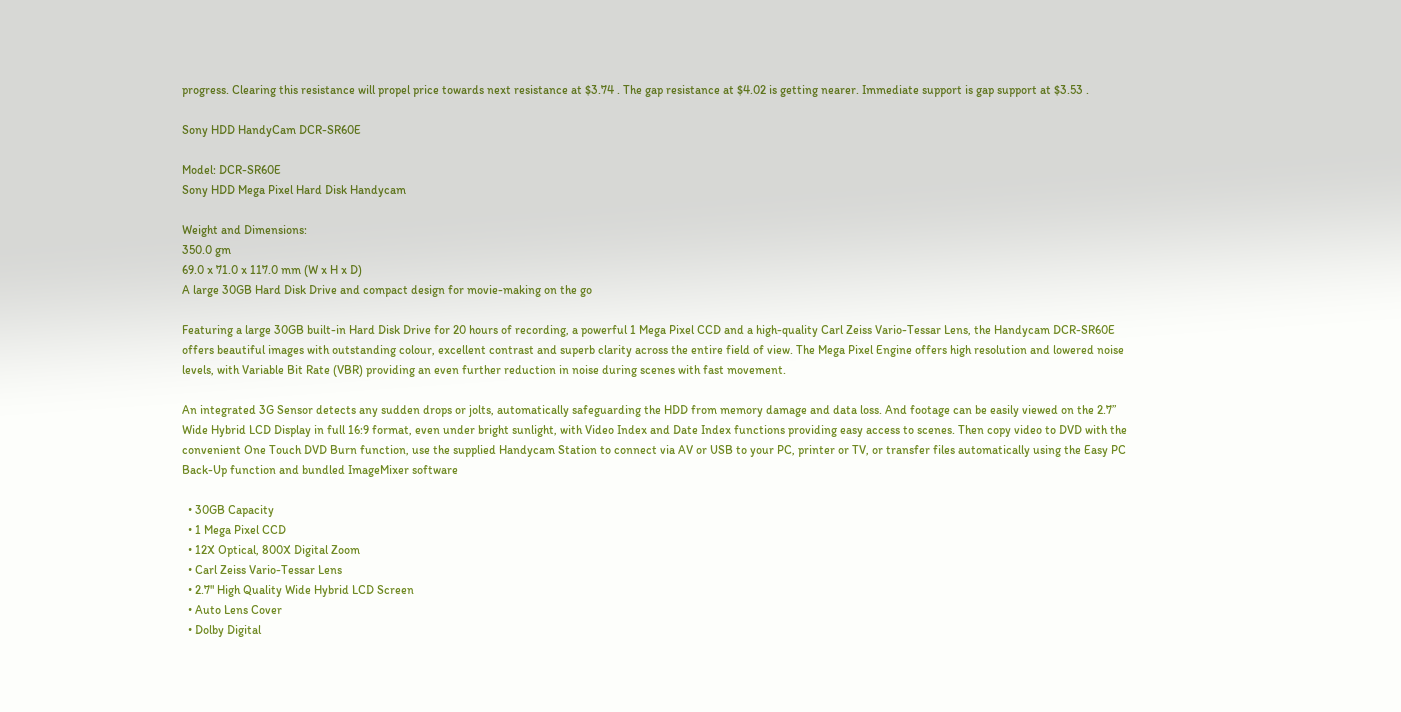progress. Clearing this resistance will propel price towards next resistance at $3.74 . The gap resistance at $4.02 is getting nearer. Immediate support is gap support at $3.53 .

Sony HDD HandyCam DCR-SR60E

Model: DCR-SR60E
Sony HDD Mega Pixel Hard Disk Handycam

Weight and Dimensions:
350.0 gm
69.0 x 71.0 x 117.0 mm (W x H x D)
A large 30GB Hard Disk Drive and compact design for movie-making on the go

Featuring a large 30GB built-in Hard Disk Drive for 20 hours of recording, a powerful 1 Mega Pixel CCD and a high-quality Carl Zeiss Vario-Tessar Lens, the Handycam DCR-SR60E offers beautiful images with outstanding colour, excellent contrast and superb clarity across the entire field of view. The Mega Pixel Engine offers high resolution and lowered noise levels, with Variable Bit Rate (VBR) providing an even further reduction in noise during scenes with fast movement.

An integrated 3G Sensor detects any sudden drops or jolts, automatically safeguarding the HDD from memory damage and data loss. And footage can be easily viewed on the 2.7” Wide Hybrid LCD Display in full 16:9 format, even under bright sunlight, with Video Index and Date Index functions providing easy access to scenes. Then copy video to DVD with the convenient One Touch DVD Burn function, use the supplied Handycam Station to connect via AV or USB to your PC, printer or TV, or transfer files automatically using the Easy PC Back-Up function and bundled ImageMixer software

  • 30GB Capacity
  • 1 Mega Pixel CCD
  • 12X Optical, 800X Digital Zoom
  • Carl Zeiss Vario-Tessar Lens
  • 2.7" High Quality Wide Hybrid LCD Screen
  • Auto Lens Cover
  • Dolby Digital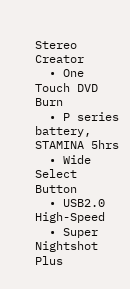Stereo Creator
  • One Touch DVD Burn
  • P series battery, STAMINA 5hrs
  • Wide Select Button
  • USB2.0 High-Speed
  • Super Nightshot Plus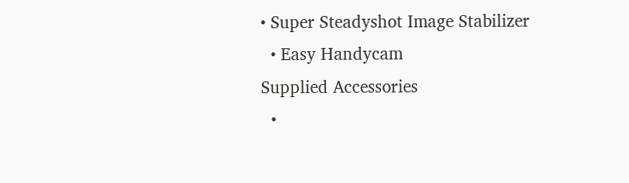• Super Steadyshot Image Stabilizer
  • Easy Handycam
Supplied Accessories
  •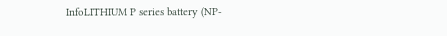InfoLITHIUM P series battery (NP-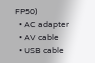FP50)
  • AC adapter
  • AV cable
  • USB cable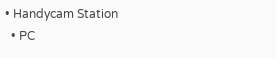• Handycam Station
  • PC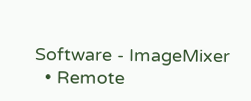Software - ImageMixer
  • Remote